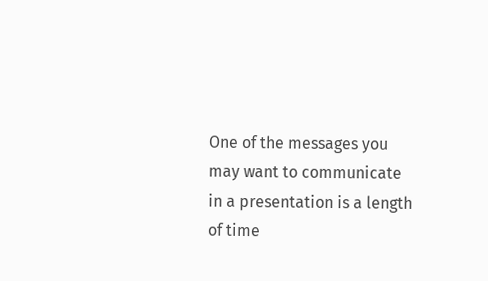One of the messages you may want to communicate in a presentation is a length of time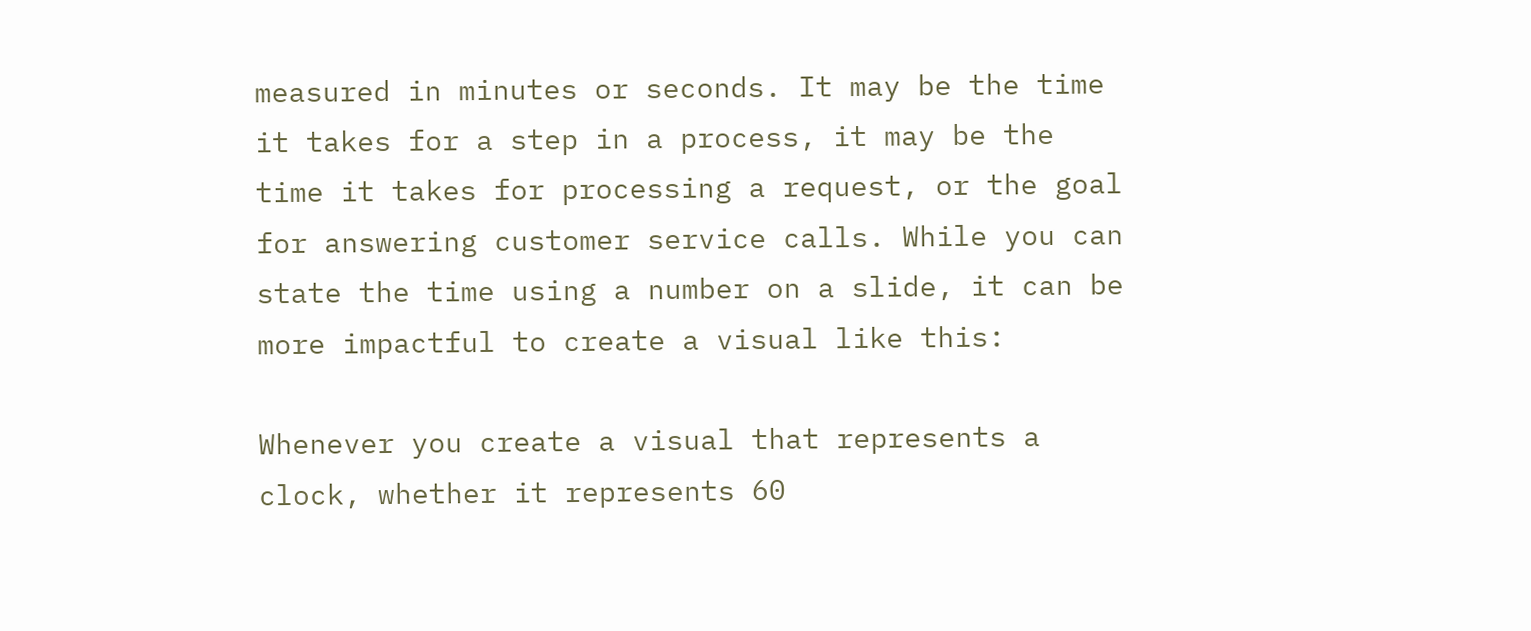measured in minutes or seconds. It may be the time it takes for a step in a process, it may be the time it takes for processing a request, or the goal for answering customer service calls. While you can state the time using a number on a slide, it can be more impactful to create a visual like this:

Whenever you create a visual that represents a clock, whether it represents 60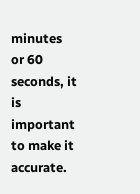minutes or 60 seconds, it is important to make it accurate.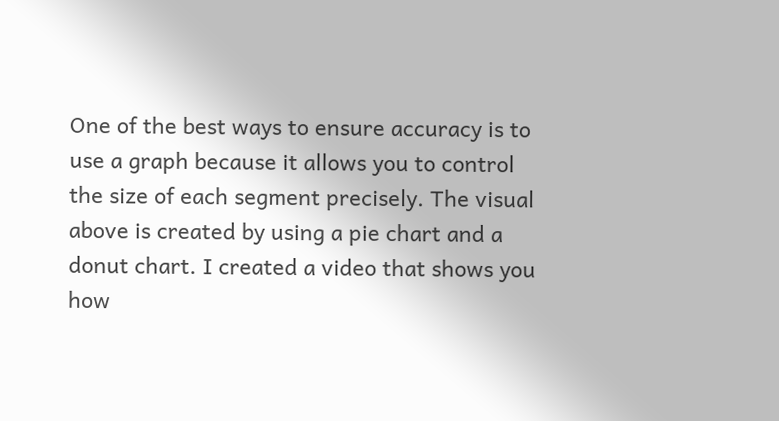One of the best ways to ensure accuracy is to use a graph because it allows you to control the size of each segment precisely. The visual above is created by using a pie chart and a donut chart. I created a video that shows you how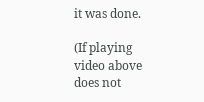it was done.

(If playing video above does not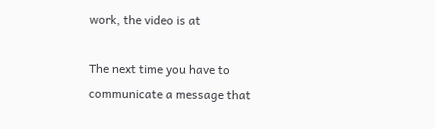work, the video is at

The next time you have to communicate a message that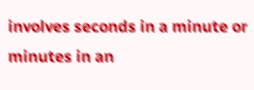involves seconds in a minute or minutes in an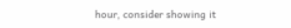hour, consider showing it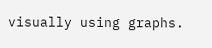visually using graphs.